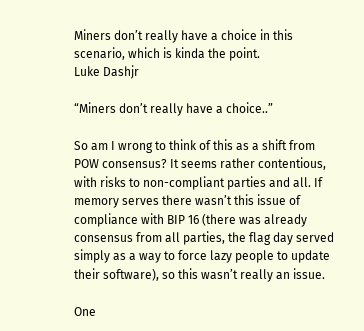Miners don’t really have a choice in this scenario, which is kinda the point.
Luke Dashjr

“Miners don’t really have a choice..”

So am I wrong to think of this as a shift from POW consensus? It seems rather contentious, with risks to non-compliant parties and all. If memory serves there wasn’t this issue of compliance with BIP 16 (there was already consensus from all parties, the flag day served simply as a way to force lazy people to update their software), so this wasn’t really an issue.

One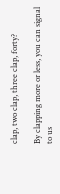clap, two clap, three clap, forty?

By clapping more or less, you can signal to us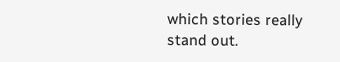which stories really stand out.